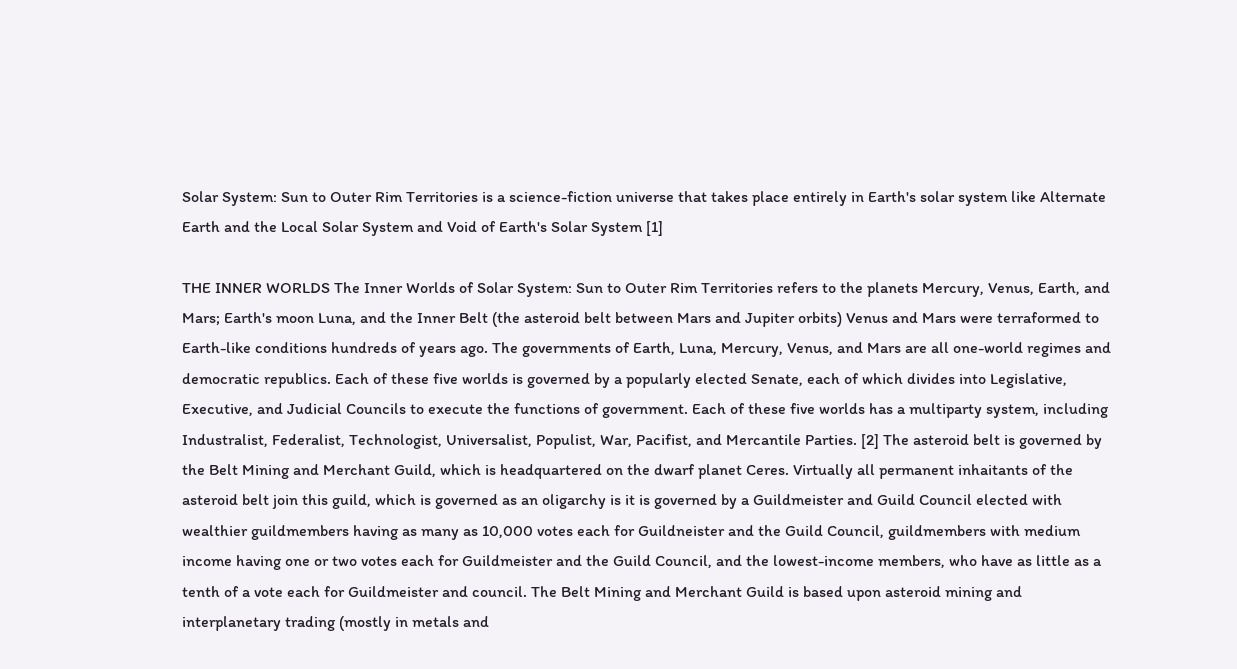Solar System: Sun to Outer Rim Territories is a science-fiction universe that takes place entirely in Earth's solar system like Alternate Earth and the Local Solar System and Void of Earth's Solar System [1]

THE INNER WORLDS The Inner Worlds of Solar System: Sun to Outer Rim Territories refers to the planets Mercury, Venus, Earth, and Mars; Earth's moon Luna, and the Inner Belt (the asteroid belt between Mars and Jupiter orbits) Venus and Mars were terraformed to Earth-like conditions hundreds of years ago. The governments of Earth, Luna, Mercury, Venus, and Mars are all one-world regimes and democratic republics. Each of these five worlds is governed by a popularly elected Senate, each of which divides into Legislative, Executive, and Judicial Councils to execute the functions of government. Each of these five worlds has a multiparty system, including Industralist, Federalist, Technologist, Universalist, Populist, War, Pacifist, and Mercantile Parties. [2] The asteroid belt is governed by the Belt Mining and Merchant Guild, which is headquartered on the dwarf planet Ceres. Virtually all permanent inhaitants of the asteroid belt join this guild, which is governed as an oligarchy is it is governed by a Guildmeister and Guild Council elected with wealthier guildmembers having as many as 10,000 votes each for Guildneister and the Guild Council, guildmembers with medium income having one or two votes each for Guildmeister and the Guild Council, and the lowest-income members, who have as little as a tenth of a vote each for Guildmeister and council. The Belt Mining and Merchant Guild is based upon asteroid mining and interplanetary trading (mostly in metals and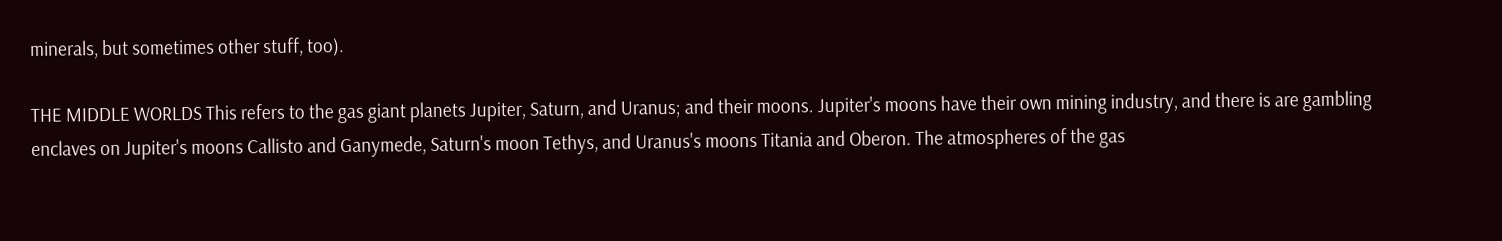minerals, but sometimes other stuff, too).

THE MIDDLE WORLDS This refers to the gas giant planets Jupiter, Saturn, and Uranus; and their moons. Jupiter's moons have their own mining industry, and there is are gambling enclaves on Jupiter's moons Callisto and Ganymede, Saturn's moon Tethys, and Uranus's moons Titania and Oberon. The atmospheres of the gas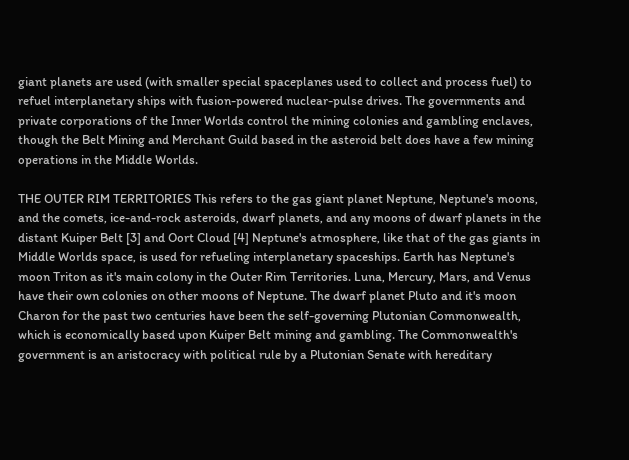giant planets are used (with smaller special spaceplanes used to collect and process fuel) to refuel interplanetary ships with fusion-powered nuclear-pulse drives. The governments and private corporations of the Inner Worlds control the mining colonies and gambling enclaves, though the Belt Mining and Merchant Guild based in the asteroid belt does have a few mining operations in the Middle Worlds.

THE OUTER RIM TERRITORIES This refers to the gas giant planet Neptune, Neptune's moons, and the comets, ice-and-rock asteroids, dwarf planets, and any moons of dwarf planets in the distant Kuiper Belt [3] and Oort Cloud [4] Neptune's atmosphere, like that of the gas giants in Middle Worlds space, is used for refueling interplanetary spaceships. Earth has Neptune's moon Triton as it's main colony in the Outer Rim Territories. Luna, Mercury, Mars, and Venus have their own colonies on other moons of Neptune. The dwarf planet Pluto and it's moon Charon for the past two centuries have been the self-governing Plutonian Commonwealth, which is economically based upon Kuiper Belt mining and gambling. The Commonwealth's government is an aristocracy with political rule by a Plutonian Senate with hereditary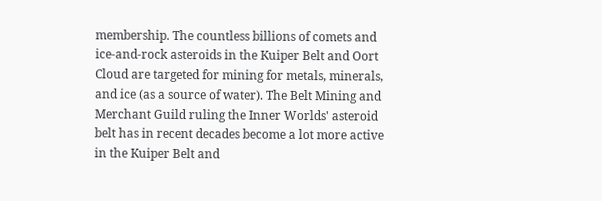membership. The countless billions of comets and ice-and-rock asteroids in the Kuiper Belt and Oort Cloud are targeted for mining for metals, minerals, and ice (as a source of water). The Belt Mining and Merchant Guild ruling the Inner Worlds' asteroid belt has in recent decades become a lot more active in the Kuiper Belt and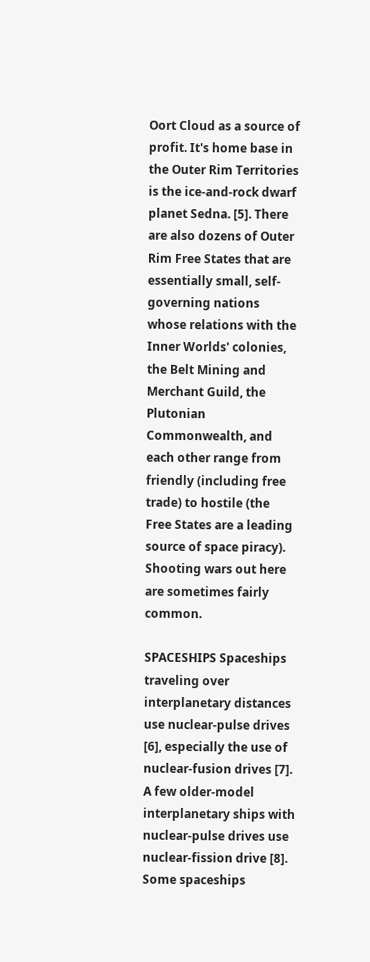Oort Cloud as a source of profit. It's home base in the Outer Rim Territories is the ice-and-rock dwarf planet Sedna. [5]. There are also dozens of Outer Rim Free States that are essentially small, self-governing nations whose relations with the Inner Worlds' colonies, the Belt Mining and Merchant Guild, the Plutonian Commonwealth, and each other range from friendly (including free trade) to hostile (the Free States are a leading source of space piracy). Shooting wars out here are sometimes fairly common.

SPACESHIPS Spaceships traveling over interplanetary distances use nuclear-pulse drives [6], especially the use of nuclear-fusion drives [7]. A few older-model interplanetary ships with nuclear-pulse drives use nuclear-fission drive [8]. Some spaceships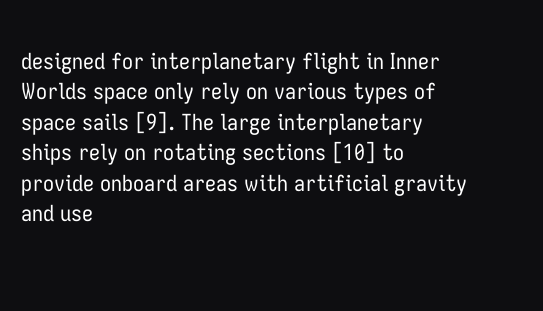designed for interplanetary flight in Inner Worlds space only rely on various types of space sails [9]. The large interplanetary ships rely on rotating sections [10] to provide onboard areas with artificial gravity and use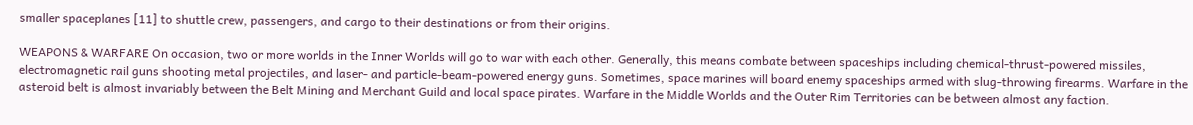smaller spaceplanes [11] to shuttle crew, passengers, and cargo to their destinations or from their origins.

WEAPONS & WARFARE On occasion, two or more worlds in the Inner Worlds will go to war with each other. Generally, this means combate between spaceships including chemical-thrust-powered missiles, electromagnetic rail guns shooting metal projectiles, and laser- and particle-beam-powered energy guns. Sometimes, space marines will board enemy spaceships armed with slug-throwing firearms. Warfare in the asteroid belt is almost invariably between the Belt Mining and Merchant Guild and local space pirates. Warfare in the Middle Worlds and the Outer Rim Territories can be between almost any faction.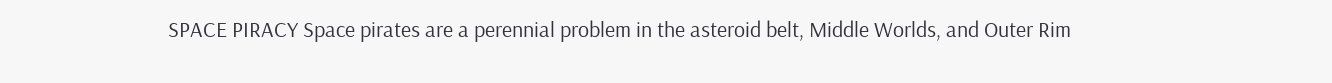SPACE PIRACY Space pirates are a perennial problem in the asteroid belt, Middle Worlds, and Outer Rim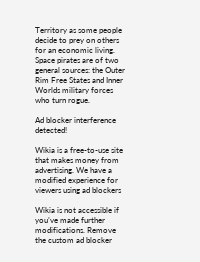Territory as some people decide to prey on others for an economic living. Space pirates are of two general sources: the Outer Rim Free States and Inner Worlds military forces who turn rogue.

Ad blocker interference detected!

Wikia is a free-to-use site that makes money from advertising. We have a modified experience for viewers using ad blockers

Wikia is not accessible if you’ve made further modifications. Remove the custom ad blocker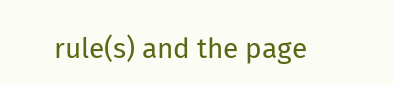rule(s) and the page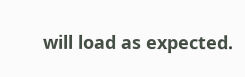will load as expected.